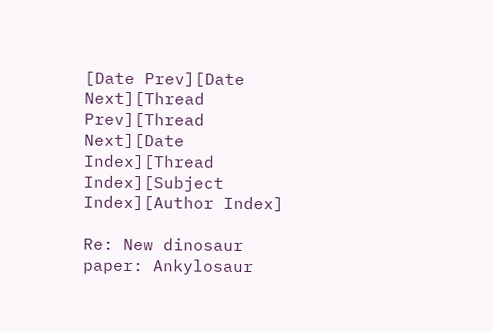[Date Prev][Date Next][Thread Prev][Thread Next][Date Index][Thread Index][Subject Index][Author Index]

Re: New dinosaur paper: Ankylosaur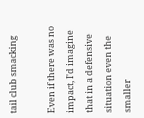tail club smacking

Even if there was no impact, I'd imagine that in a defensive situation even the
smaller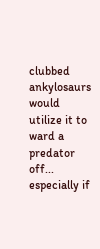clubbed ankylosaurs would  utilize it to ward a predator off...
especially if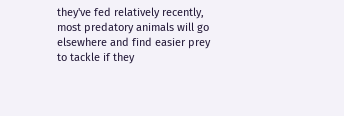they've fed relatively recently, most predatory animals will go
elsewhere and find easier prey to tackle if they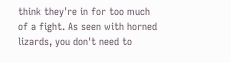think they're in for too much
of a fight. As seen with horned lizards, you don't need to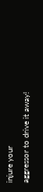injure your
aggressor to drive it away!